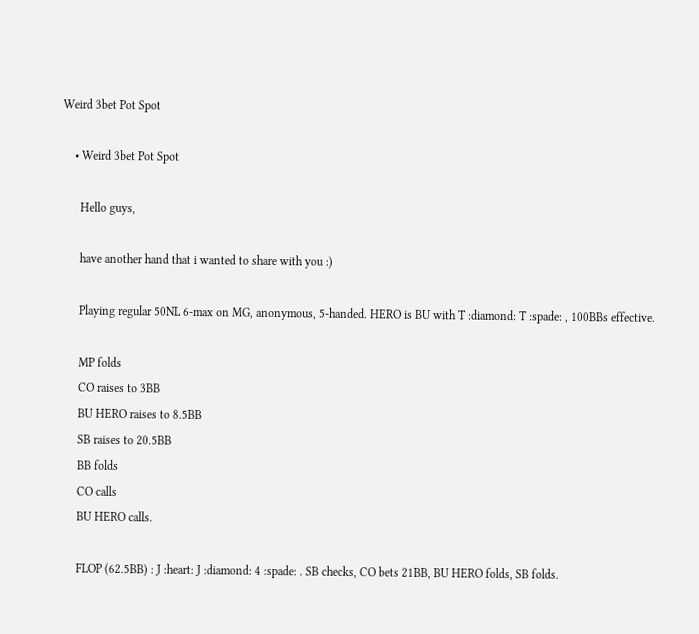Weird 3bet Pot Spot

    • Weird 3bet Pot Spot

      Hello guys,

      have another hand that i wanted to share with you :)

      Playing regular 50NL 6-max on MG, anonymous, 5-handed. HERO is BU with T :diamond: T :spade: , 100BBs effective.

      MP folds
      CO raises to 3BB
      BU HERO raises to 8.5BB
      SB raises to 20.5BB
      BB folds
      CO calls
      BU HERO calls.

      FLOP (62.5BB) : J :heart: J :diamond: 4 :spade: . SB checks, CO bets 21BB, BU HERO folds, SB folds.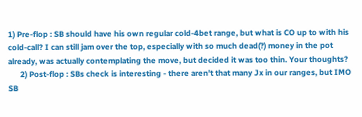1) Pre-flop : SB should have his own regular cold-4bet range, but what is CO up to with his cold-call? I can still jam over the top, especially with so much dead(?) money in the pot already, was actually contemplating the move, but decided it was too thin. Your thoughts?
      2) Post-flop : SBs check is interesting - there aren't that many Jx in our ranges, but IMO SB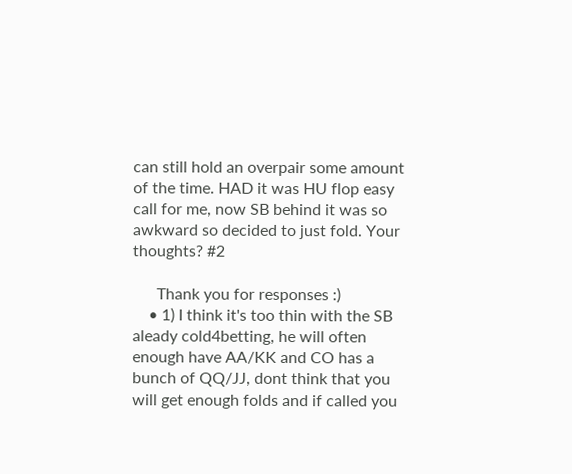can still hold an overpair some amount of the time. HAD it was HU flop easy call for me, now SB behind it was so awkward so decided to just fold. Your thoughts? #2

      Thank you for responses :)
    • 1) I think it's too thin with the SB aleady cold4betting, he will often enough have AA/KK and CO has a bunch of QQ/JJ, dont think that you will get enough folds and if called you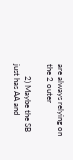are always relying on the 2 outer

      2) Maybe the SB just has AA and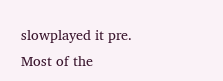slowplayed it pre. Most of the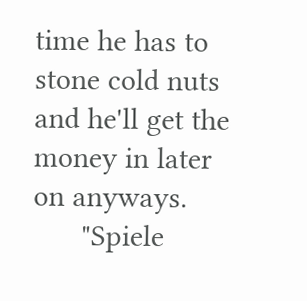time he has to stone cold nuts and he'll get the money in later on anyways.
      "Spiele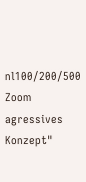nl100/200/500 Zoom agressives Konzept"